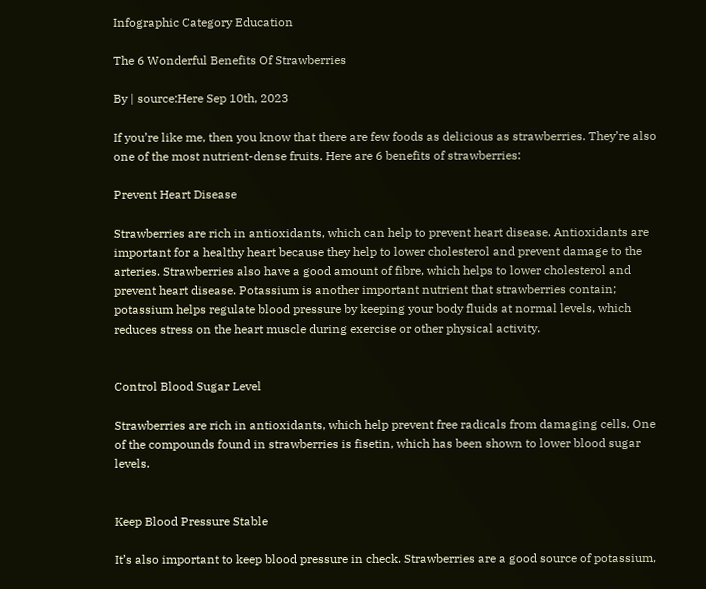Infographic Category Education

The 6 Wonderful Benefits Of Strawberries

By | source:Here Sep 10th, 2023

If you’re like me, then you know that there are few foods as delicious as strawberries. They’re also one of the most nutrient-dense fruits. Here are 6 benefits of strawberries:

Prevent Heart Disease

Strawberries are rich in antioxidants, which can help to prevent heart disease. Antioxidants are important for a healthy heart because they help to lower cholesterol and prevent damage to the arteries. Strawberries also have a good amount of fibre, which helps to lower cholesterol and prevent heart disease. Potassium is another important nutrient that strawberries contain; potassium helps regulate blood pressure by keeping your body fluids at normal levels, which reduces stress on the heart muscle during exercise or other physical activity.


Control Blood Sugar Level

Strawberries are rich in antioxidants, which help prevent free radicals from damaging cells. One of the compounds found in strawberries is fisetin, which has been shown to lower blood sugar levels.


Keep Blood Pressure Stable

It’s also important to keep blood pressure in check. Strawberries are a good source of potassium,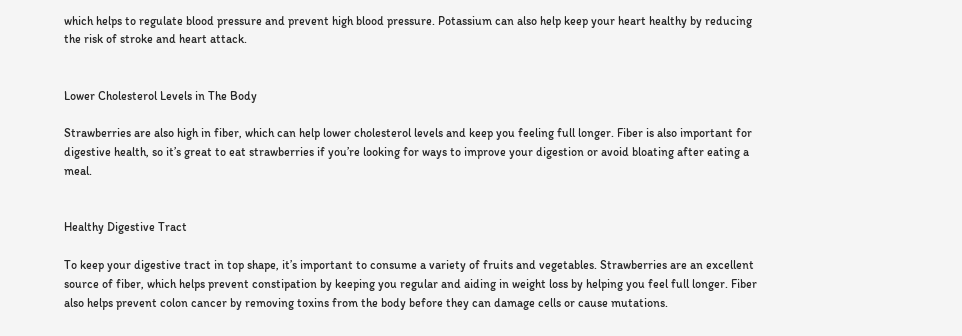which helps to regulate blood pressure and prevent high blood pressure. Potassium can also help keep your heart healthy by reducing the risk of stroke and heart attack.


Lower Cholesterol Levels in The Body

Strawberries are also high in fiber, which can help lower cholesterol levels and keep you feeling full longer. Fiber is also important for digestive health, so it’s great to eat strawberries if you’re looking for ways to improve your digestion or avoid bloating after eating a meal.


Healthy Digestive Tract

To keep your digestive tract in top shape, it’s important to consume a variety of fruits and vegetables. Strawberries are an excellent source of fiber, which helps prevent constipation by keeping you regular and aiding in weight loss by helping you feel full longer. Fiber also helps prevent colon cancer by removing toxins from the body before they can damage cells or cause mutations.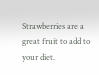Strawberries are a great fruit to add to your diet.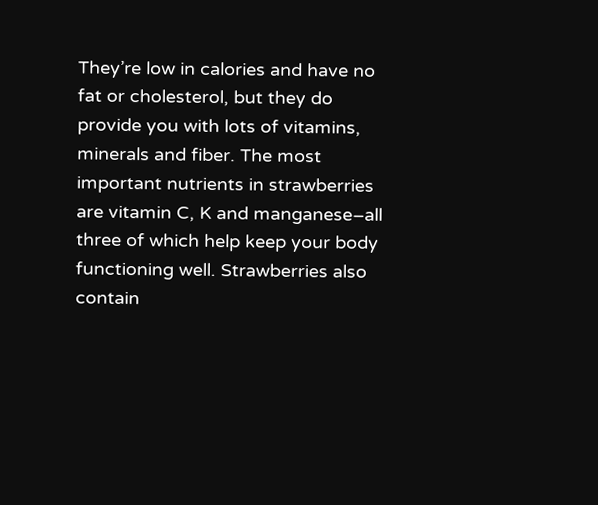They’re low in calories and have no fat or cholesterol, but they do provide you with lots of vitamins, minerals and fiber. The most important nutrients in strawberries are vitamin C, K and manganese–all three of which help keep your body functioning well. Strawberries also contain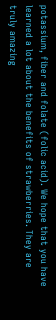potassium, fiber and folate (folic acid). We hope that you have learned a lot about the benefits of strawberries. They are truly amazing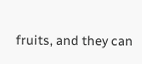fruits, and they can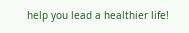help you lead a healthier life!